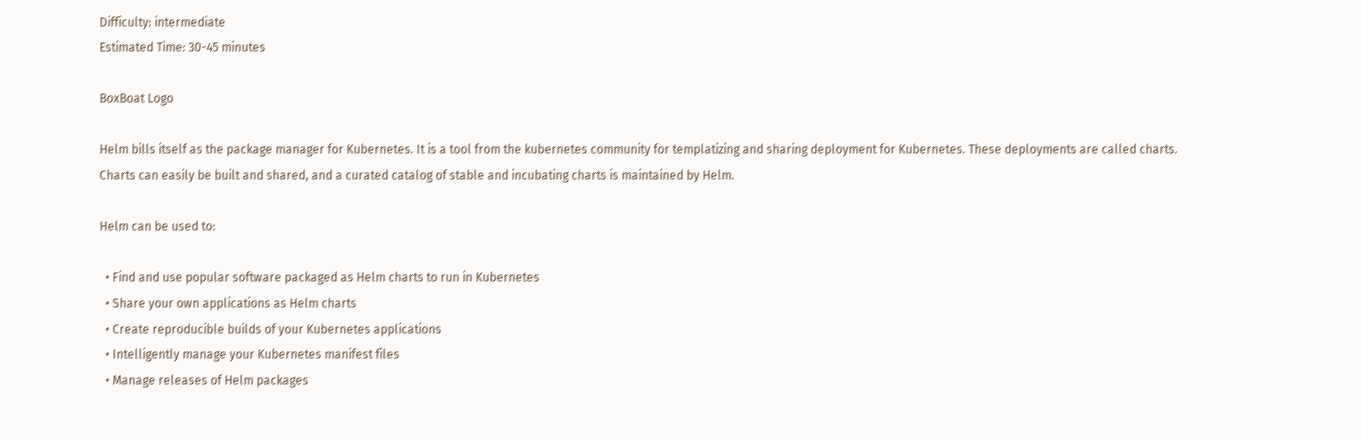Difficulty: intermediate
Estimated Time: 30-45 minutes

BoxBoat Logo

Helm bills itself as the package manager for Kubernetes. It is a tool from the kubernetes community for templatizing and sharing deployment for Kubernetes. These deployments are called charts. Charts can easily be built and shared, and a curated catalog of stable and incubating charts is maintained by Helm.

Helm can be used to:

  • Find and use popular software packaged as Helm charts to run in Kubernetes
  • Share your own applications as Helm charts
  • Create reproducible builds of your Kubernetes applications
  • Intelligently manage your Kubernetes manifest files
  • Manage releases of Helm packages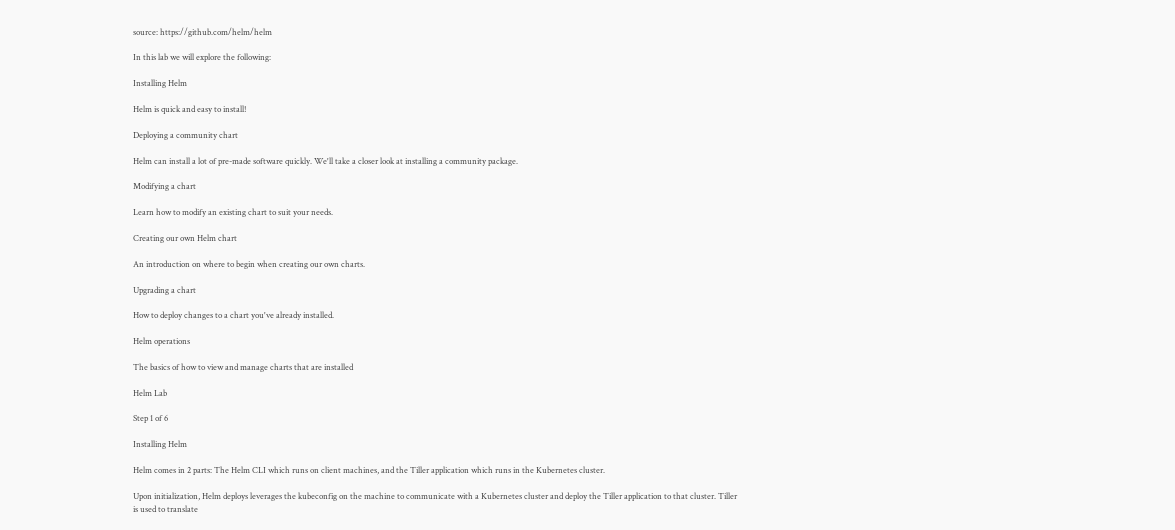source: https://github.com/helm/helm

In this lab we will explore the following:

Installing Helm

Helm is quick and easy to install!

Deploying a community chart

Helm can install a lot of pre-made software quickly. We'll take a closer look at installing a community package.

Modifying a chart

Learn how to modify an existing chart to suit your needs.

Creating our own Helm chart

An introduction on where to begin when creating our own charts.

Upgrading a chart

How to deploy changes to a chart you've already installed.

Helm operations

The basics of how to view and manage charts that are installed

Helm Lab

Step 1 of 6

Installing Helm

Helm comes in 2 parts: The Helm CLI which runs on client machines, and the Tiller application which runs in the Kubernetes cluster.

Upon initialization, Helm deploys leverages the kubeconfig on the machine to communicate with a Kubernetes cluster and deploy the Tiller application to that cluster. Tiller is used to translate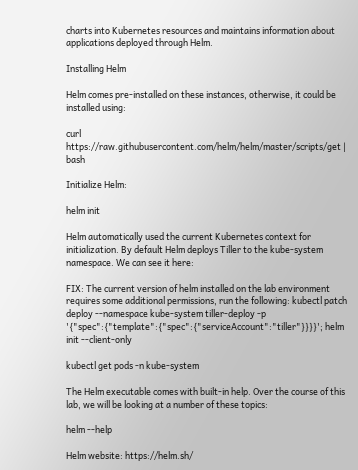charts into Kubernetes resources and maintains information about applications deployed through Helm.

Installing Helm

Helm comes pre-installed on these instances, otherwise, it could be installed using:

curl https://raw.githubusercontent.com/helm/helm/master/scripts/get | bash

Initialize Helm:

helm init

Helm automatically used the current Kubernetes context for initialization. By default Helm deploys Tiller to the kube-system namespace. We can see it here:

FIX: The current version of helm installed on the lab environment requires some additional permissions, run the following: kubectl patch deploy --namespace kube-system tiller-deploy -p '{"spec":{"template":{"spec":{"serviceAccount":"tiller"}}}}'; helm init --client-only

kubectl get pods -n kube-system

The Helm executable comes with built-in help. Over the course of this lab, we will be looking at a number of these topics:

helm --help

Helm website: https://helm.sh/